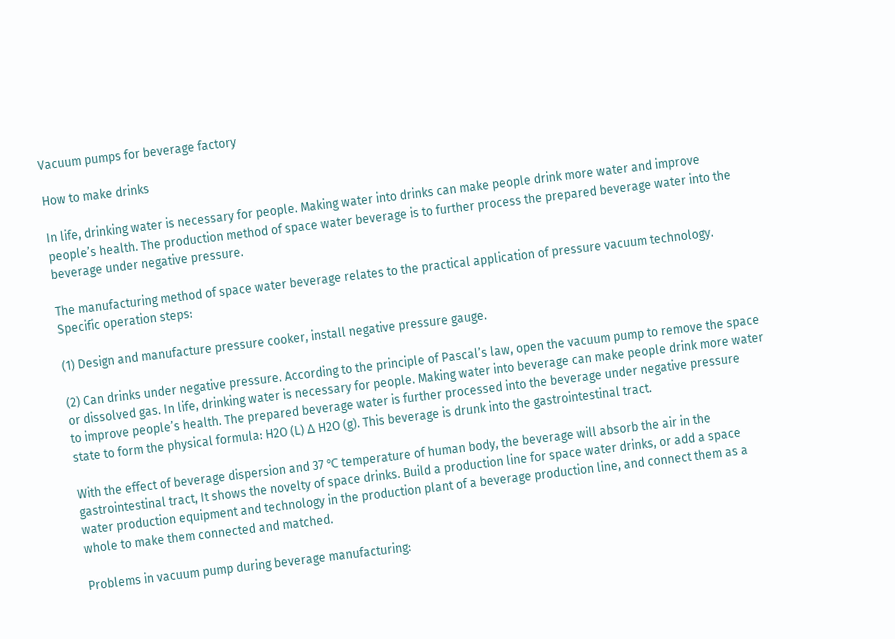Vacuum pumps for beverage factory

How to make drinks

In life, drinking water is necessary for people. Making water into drinks can make people drink more water and improve people’s health. The production method of space water beverage is to further process the prepared beverage water into the beverage under negative pressure.

The manufacturing method of space water beverage relates to the practical application of pressure vacuum technology. Specific operation steps:

(1) Design and manufacture pressure cooker, install negative pressure gauge.

(2) Can drinks under negative pressure. According to the principle of Pascal’s law, open the vacuum pump to remove the space or dissolved gas. In life, drinking water is necessary for people. Making water into beverage can make people drink more water to improve people’s health. The prepared beverage water is further processed into the beverage under negative pressure state to form the physical formula: H2O (L) Δ H2O (g). This beverage is drunk into the gastrointestinal tract.

With the effect of beverage dispersion and 37 ℃ temperature of human body, the beverage will absorb the air in the gastrointestinal tract, It shows the novelty of space drinks. Build a production line for space water drinks, or add a space water production equipment and technology in the production plant of a beverage production line, and connect them as a whole to make them connected and matched.

Problems in vacuum pump during beverage manufacturing: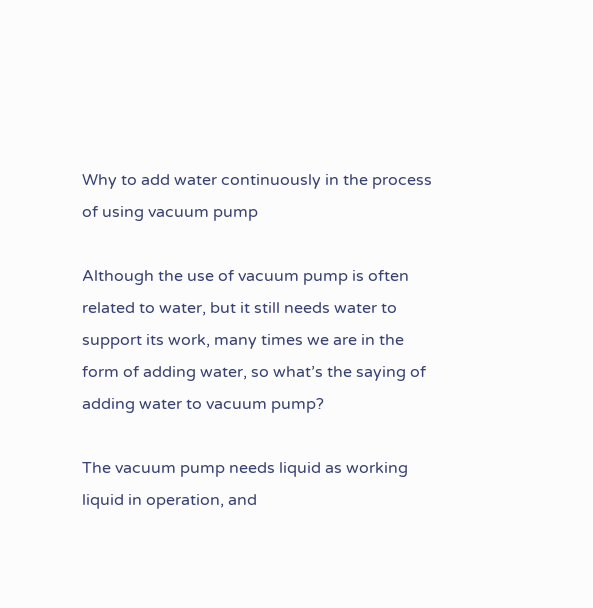Why to add water continuously in the process of using vacuum pump

Although the use of vacuum pump is often related to water, but it still needs water to support its work, many times we are in the form of adding water, so what’s the saying of adding water to vacuum pump?

The vacuum pump needs liquid as working liquid in operation, and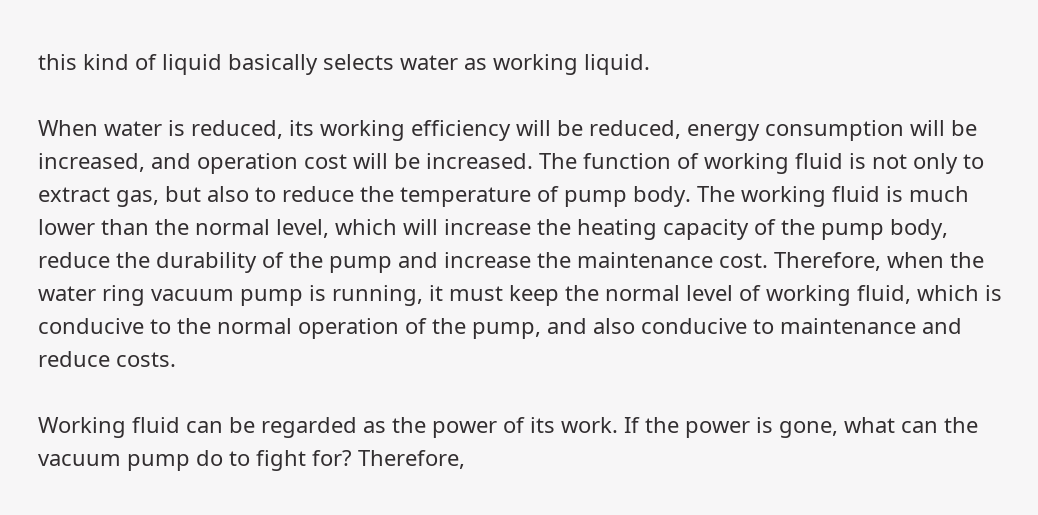this kind of liquid basically selects water as working liquid.

When water is reduced, its working efficiency will be reduced, energy consumption will be increased, and operation cost will be increased. The function of working fluid is not only to extract gas, but also to reduce the temperature of pump body. The working fluid is much lower than the normal level, which will increase the heating capacity of the pump body, reduce the durability of the pump and increase the maintenance cost. Therefore, when the water ring vacuum pump is running, it must keep the normal level of working fluid, which is conducive to the normal operation of the pump, and also conducive to maintenance and reduce costs.

Working fluid can be regarded as the power of its work. If the power is gone, what can the vacuum pump do to fight for? Therefore,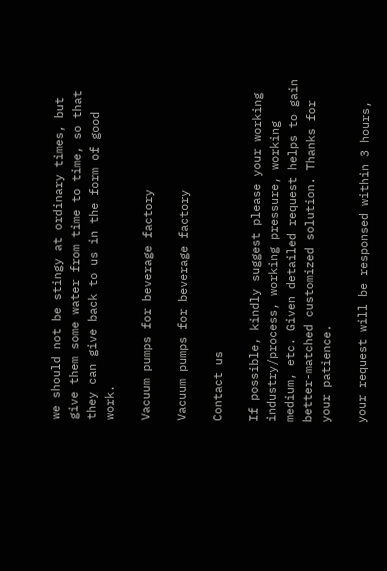we should not be stingy at ordinary times, but give them some water from time to time, so that they can give back to us in the form of good work.

Vacuum pumps for beverage factory

Vacuum pumps for beverage factory

Contact us

If possible, kindly suggest please your working industry/process, working pressure, working medium, etc. Given detailed request helps to gain better-matched customized solution. Thanks for your patience.

your request will be responsed within 3 hours,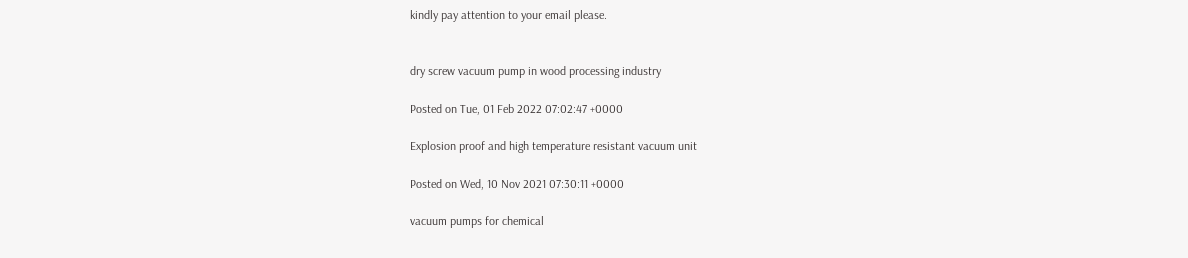kindly pay attention to your email please.


dry screw vacuum pump in wood processing industry

Posted on Tue, 01 Feb 2022 07:02:47 +0000

Explosion proof and high temperature resistant vacuum unit

Posted on Wed, 10 Nov 2021 07:30:11 +0000

vacuum pumps for chemical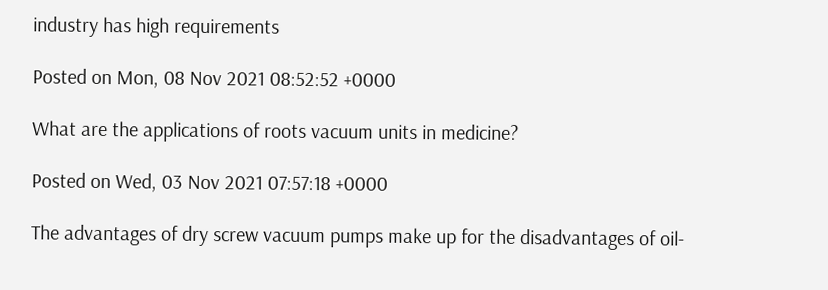industry has high requirements

Posted on Mon, 08 Nov 2021 08:52:52 +0000

What are the applications of roots vacuum units in medicine?

Posted on Wed, 03 Nov 2021 07:57:18 +0000

The advantages of dry screw vacuum pumps make up for the disadvantages of oil-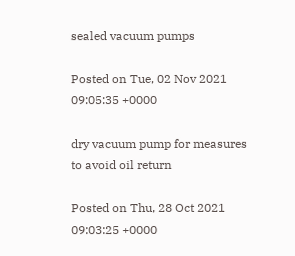sealed vacuum pumps

Posted on Tue, 02 Nov 2021 09:05:35 +0000

dry vacuum pump for measures to avoid oil return

Posted on Thu, 28 Oct 2021 09:03:25 +0000